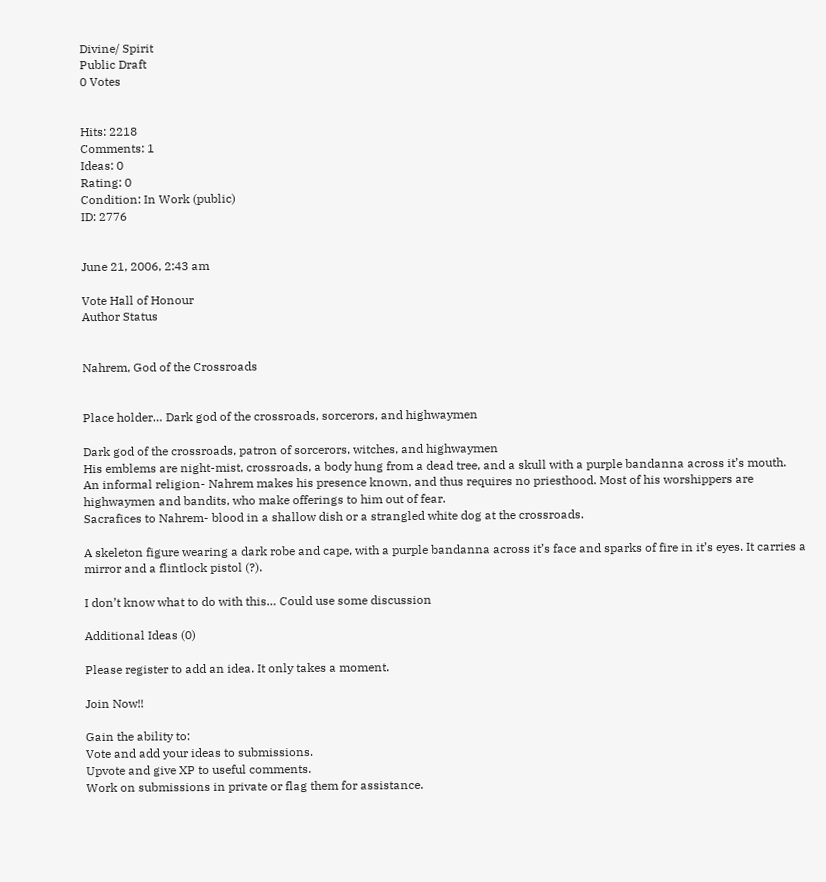Divine/ Spirit
Public Draft
0 Votes


Hits: 2218
Comments: 1
Ideas: 0
Rating: 0
Condition: In Work (public)
ID: 2776


June 21, 2006, 2:43 am

Vote Hall of Honour
Author Status


Nahrem, God of the Crossroads


Place holder… Dark god of the crossroads, sorcerors, and highwaymen

Dark god of the crossroads, patron of sorcerors, witches, and highwaymen
His emblems are night-mist, crossroads, a body hung from a dead tree, and a skull with a purple bandanna across it’s mouth.
An informal religion- Nahrem makes his presence known, and thus requires no priesthood. Most of his worshippers are highwaymen and bandits, who make offerings to him out of fear.
Sacrafices to Nahrem- blood in a shallow dish or a strangled white dog at the crossroads.

A skeleton figure wearing a dark robe and cape, with a purple bandanna across it’s face and sparks of fire in it’s eyes. It carries a mirror and a flintlock pistol (?).

I don’t know what to do with this… Could use some discussion

Additional Ideas (0)

Please register to add an idea. It only takes a moment.

Join Now!!

Gain the ability to:
Vote and add your ideas to submissions.
Upvote and give XP to useful comments.
Work on submissions in private or flag them for assistance.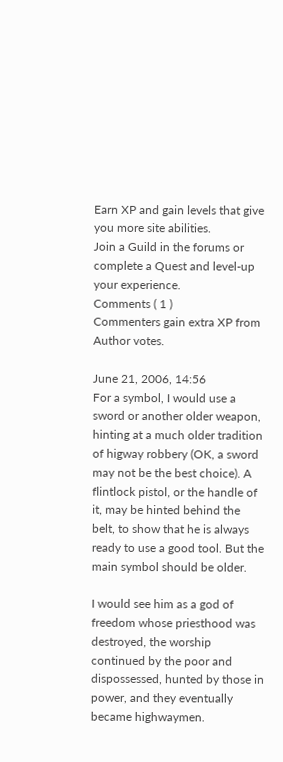Earn XP and gain levels that give you more site abilities.
Join a Guild in the forums or complete a Quest and level-up your experience.
Comments ( 1 )
Commenters gain extra XP from Author votes.

June 21, 2006, 14:56
For a symbol, I would use a sword or another older weapon, hinting at a much older tradition of higway robbery (OK, a sword may not be the best choice). A flintlock pistol, or the handle of it, may be hinted behind the belt, to show that he is always ready to use a good tool. But the main symbol should be older.

I would see him as a god of freedom whose priesthood was destroyed, the worship continued by the poor and dispossessed, hunted by those in power, and they eventually became highwaymen.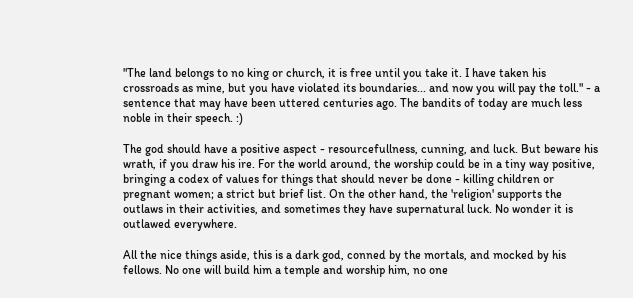"The land belongs to no king or church, it is free until you take it. I have taken his crossroads as mine, but you have violated its boundaries... and now you will pay the toll." - a sentence that may have been uttered centuries ago. The bandits of today are much less noble in their speech. :)

The god should have a positive aspect - resourcefullness, cunning, and luck. But beware his wrath, if you draw his ire. For the world around, the worship could be in a tiny way positive, bringing a codex of values for things that should never be done - killing children or pregnant women; a strict but brief list. On the other hand, the 'religion' supports the outlaws in their activities, and sometimes they have supernatural luck. No wonder it is outlawed everywhere.

All the nice things aside, this is a dark god, conned by the mortals, and mocked by his fellows. No one will build him a temple and worship him, no one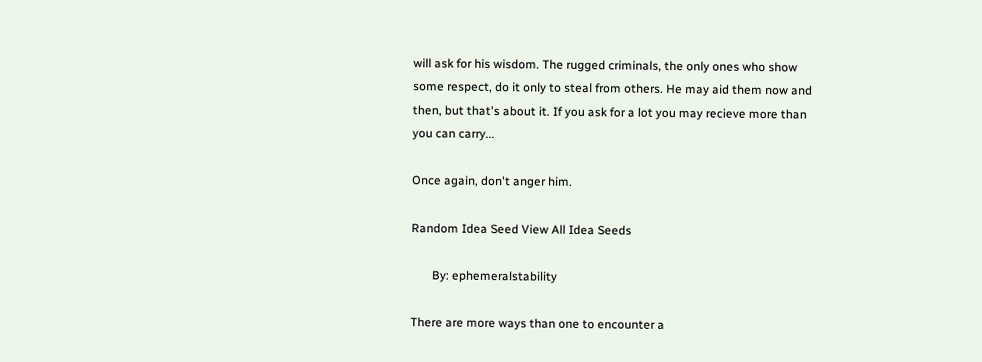will ask for his wisdom. The rugged criminals, the only ones who show some respect, do it only to steal from others. He may aid them now and then, but that's about it. If you ask for a lot you may recieve more than you can carry...

Once again, don't anger him.

Random Idea Seed View All Idea Seeds

       By: ephemeralstability

There are more ways than one to encounter a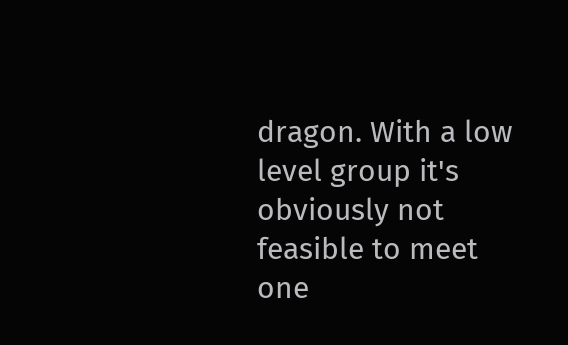dragon. With a low level group it's obviously not feasible to meet one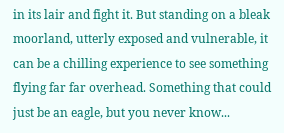in its lair and fight it. But standing on a bleak moorland, utterly exposed and vulnerable, it can be a chilling experience to see something flying far far overhead. Something that could just be an eagle, but you never know...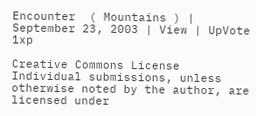Encounter  ( Mountains ) | September 23, 2003 | View | UpVote 1xp

Creative Commons License
Individual submissions, unless otherwise noted by the author, are licensed under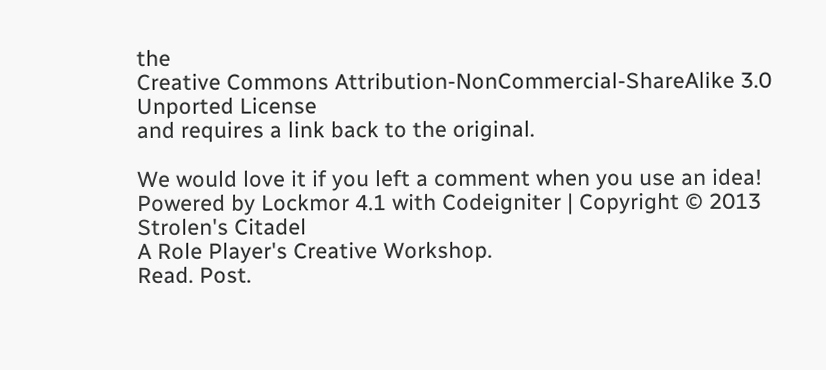the
Creative Commons Attribution-NonCommercial-ShareAlike 3.0 Unported License
and requires a link back to the original.

We would love it if you left a comment when you use an idea!
Powered by Lockmor 4.1 with Codeigniter | Copyright © 2013 Strolen's Citadel
A Role Player's Creative Workshop.
Read. Post.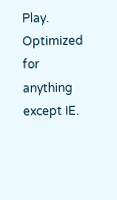Play.
Optimized for anything except IE.